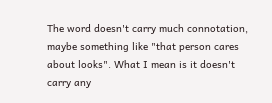The word doesn't carry much connotation, maybe something like "that person cares about looks". What I mean is it doesn't carry any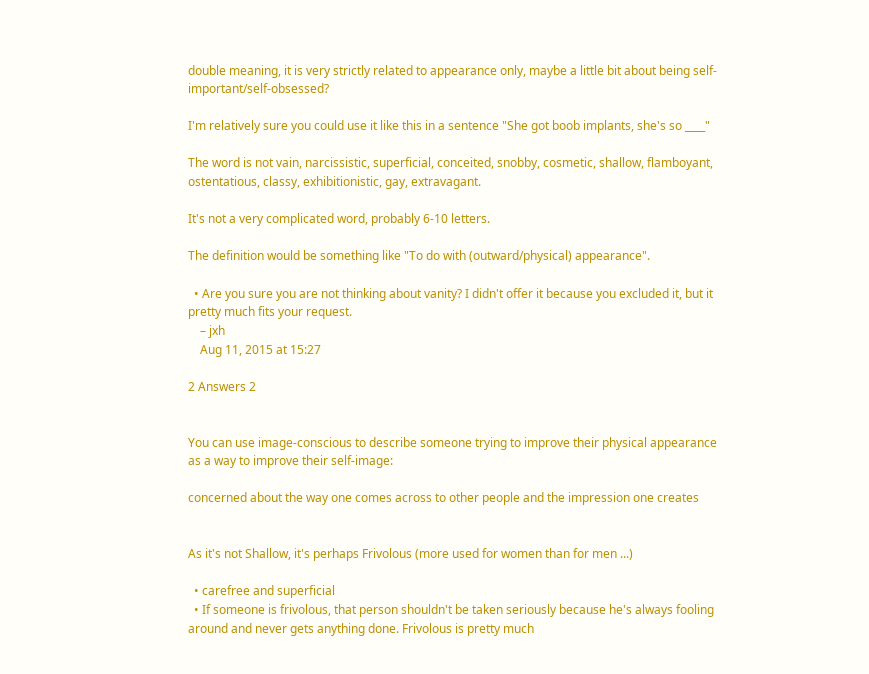double meaning, it is very strictly related to appearance only, maybe a little bit about being self-important/self-obsessed?

I'm relatively sure you could use it like this in a sentence "She got boob implants, she's so ____"

The word is not vain, narcissistic, superficial, conceited, snobby, cosmetic, shallow, flamboyant, ostentatious, classy, exhibitionistic, gay, extravagant.

It's not a very complicated word, probably 6-10 letters.

The definition would be something like "To do with (outward/physical) appearance".

  • Are you sure you are not thinking about vanity? I didn't offer it because you excluded it, but it pretty much fits your request.
    – jxh
    Aug 11, 2015 at 15:27

2 Answers 2


You can use image-conscious to describe someone trying to improve their physical appearance as a way to improve their self-image:

concerned about the way one comes across to other people and the impression one creates


As it's not Shallow, it's perhaps Frivolous (more used for women than for men ...)

  • carefree and superficial
  • If someone is frivolous, that person shouldn't be taken seriously because he's always fooling around and never gets anything done. Frivolous is pretty much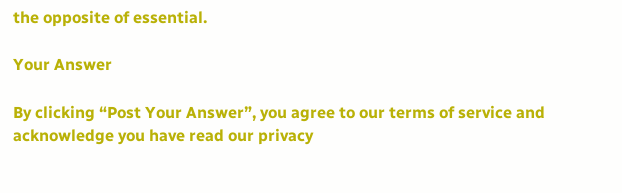the opposite of essential.

Your Answer

By clicking “Post Your Answer”, you agree to our terms of service and acknowledge you have read our privacy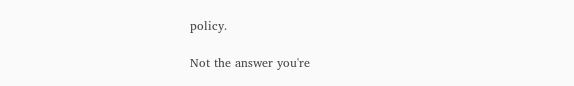policy.

Not the answer you're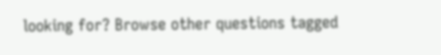looking for? Browse other questions tagged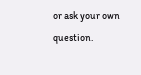or ask your own question.